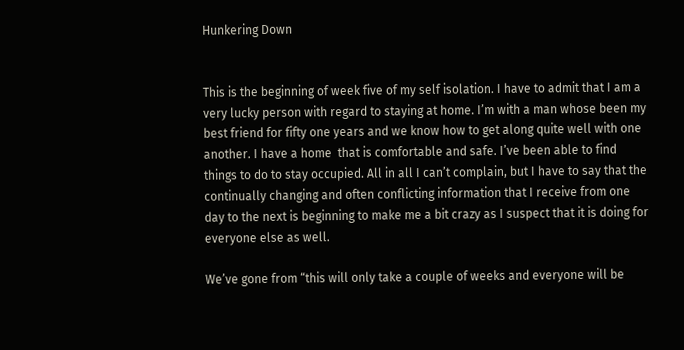Hunkering Down


This is the beginning of week five of my self isolation. I have to admit that I am a very lucky person with regard to staying at home. I’m with a man whose been my best friend for fifty one years and we know how to get along quite well with one another. I have a home  that is comfortable and safe. I’ve been able to find things to do to stay occupied. All in all I can’t complain, but I have to say that the continually changing and often conflicting information that I receive from one day to the next is beginning to make me a bit crazy as I suspect that it is doing for everyone else as well.

We’ve gone from “this will only take a couple of weeks and everyone will be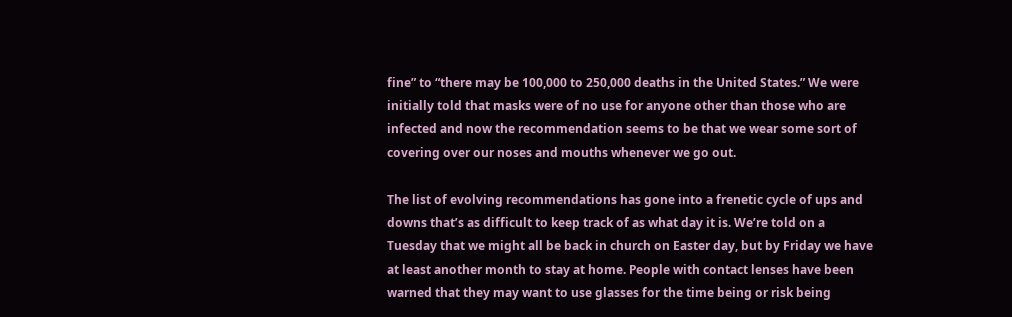fine” to “there may be 100,000 to 250,000 deaths in the United States.” We were initially told that masks were of no use for anyone other than those who are infected and now the recommendation seems to be that we wear some sort of covering over our noses and mouths whenever we go out.

The list of evolving recommendations has gone into a frenetic cycle of ups and downs that’s as difficult to keep track of as what day it is. We’re told on a Tuesday that we might all be back in church on Easter day, but by Friday we have at least another month to stay at home. People with contact lenses have been warned that they may want to use glasses for the time being or risk being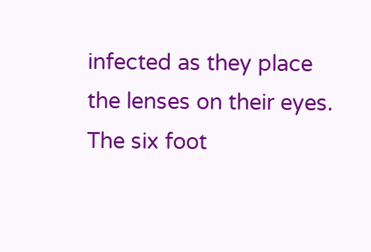infected as they place the lenses on their eyes. The six foot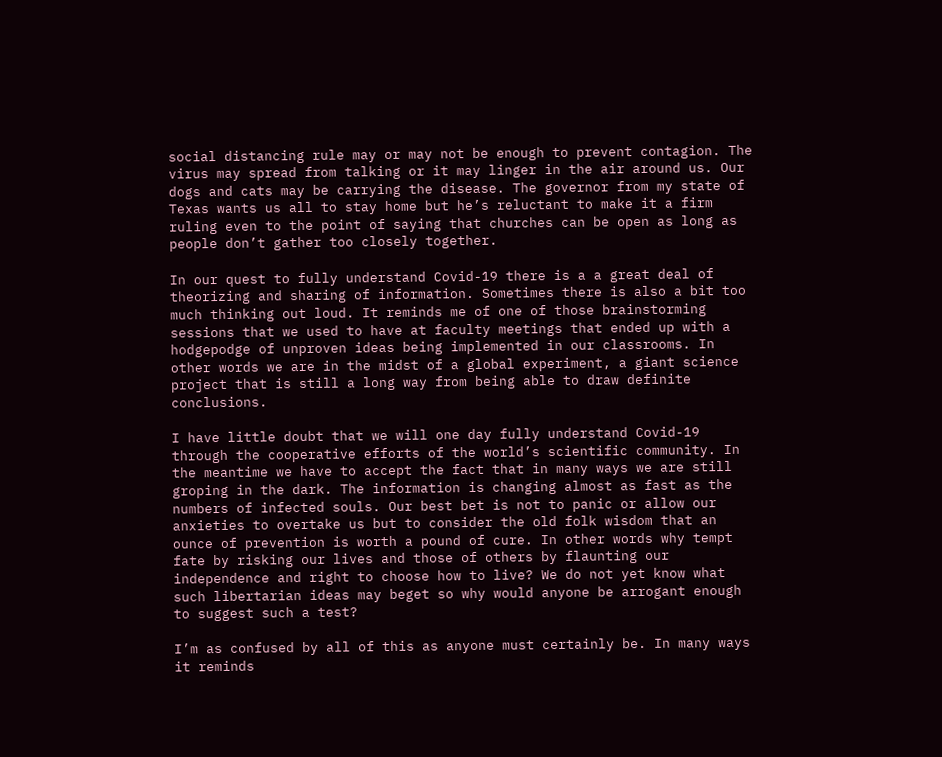social distancing rule may or may not be enough to prevent contagion. The virus may spread from talking or it may linger in the air around us. Our dogs and cats may be carrying the disease. The governor from my state of Texas wants us all to stay home but he’s reluctant to make it a firm ruling even to the point of saying that churches can be open as long as people don’t gather too closely together.

In our quest to fully understand Covid-19 there is a a great deal of theorizing and sharing of information. Sometimes there is also a bit too much thinking out loud. It reminds me of one of those brainstorming sessions that we used to have at faculty meetings that ended up with a hodgepodge of unproven ideas being implemented in our classrooms. In other words we are in the midst of a global experiment, a giant science project that is still a long way from being able to draw definite conclusions.

I have little doubt that we will one day fully understand Covid-19 through the cooperative efforts of the world’s scientific community. In the meantime we have to accept the fact that in many ways we are still groping in the dark. The information is changing almost as fast as the numbers of infected souls. Our best bet is not to panic or allow our anxieties to overtake us but to consider the old folk wisdom that an ounce of prevention is worth a pound of cure. In other words why tempt fate by risking our lives and those of others by flaunting our independence and right to choose how to live? We do not yet know what such libertarian ideas may beget so why would anyone be arrogant enough to suggest such a test?

I’m as confused by all of this as anyone must certainly be. In many ways it reminds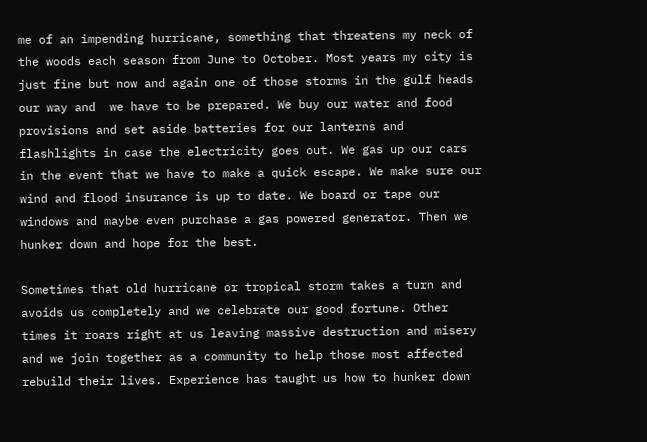me of an impending hurricane, something that threatens my neck of the woods each season from June to October. Most years my city is just fine but now and again one of those storms in the gulf heads our way and  we have to be prepared. We buy our water and food provisions and set aside batteries for our lanterns and flashlights in case the electricity goes out. We gas up our cars in the event that we have to make a quick escape. We make sure our wind and flood insurance is up to date. We board or tape our windows and maybe even purchase a gas powered generator. Then we hunker down and hope for the best.

Sometimes that old hurricane or tropical storm takes a turn and avoids us completely and we celebrate our good fortune. Other times it roars right at us leaving massive destruction and misery and we join together as a community to help those most affected rebuild their lives. Experience has taught us how to hunker down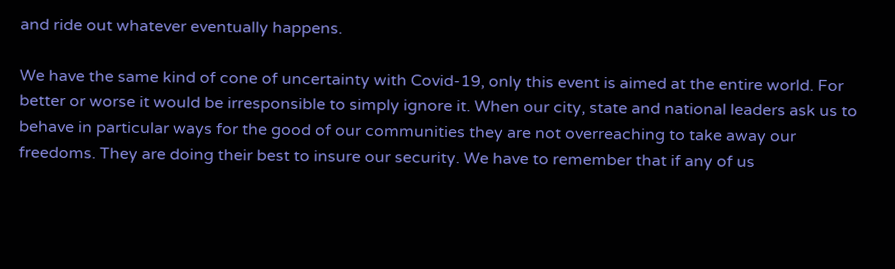and ride out whatever eventually happens.

We have the same kind of cone of uncertainty with Covid-19, only this event is aimed at the entire world. For better or worse it would be irresponsible to simply ignore it. When our city, state and national leaders ask us to behave in particular ways for the good of our communities they are not overreaching to take away our freedoms. They are doing their best to insure our security. We have to remember that if any of us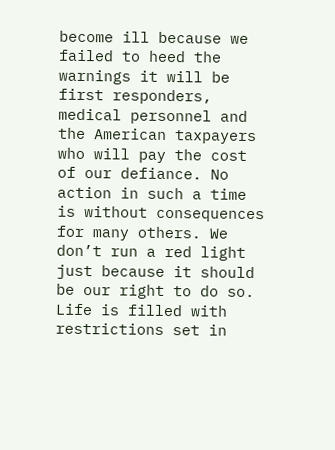become ill because we failed to heed the warnings it will be first responders, medical personnel and the American taxpayers who will pay the cost of our defiance. No action in such a time is without consequences for many others. We don’t run a red light just because it should be our right to do so. Life is filled with restrictions set in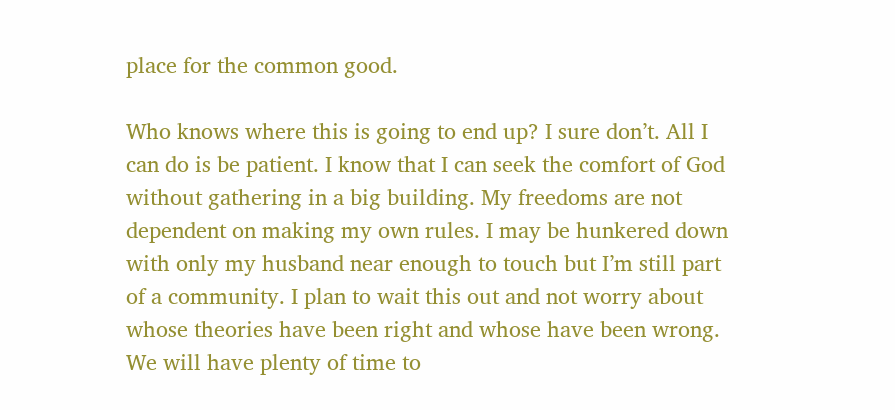place for the common good.

Who knows where this is going to end up? I sure don’t. All I can do is be patient. I know that I can seek the comfort of God without gathering in a big building. My freedoms are not dependent on making my own rules. I may be hunkered down with only my husband near enough to touch but I’m still part of a community. I plan to wait this out and not worry about whose theories have been right and whose have been wrong. We will have plenty of time to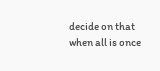decide on that when all is once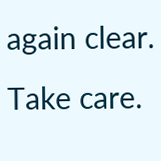again clear. Take care.